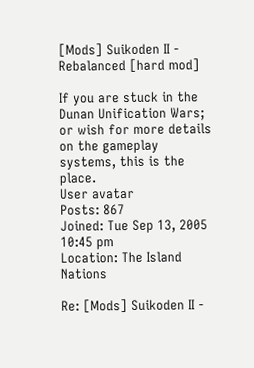[Mods] Suikoden II - Rebalanced [hard mod]

If you are stuck in the Dunan Unification Wars; or wish for more details on the gameplay systems, this is the place.
User avatar
Posts: 867
Joined: Tue Sep 13, 2005 10:45 pm
Location: The Island Nations

Re: [Mods] Suikoden II -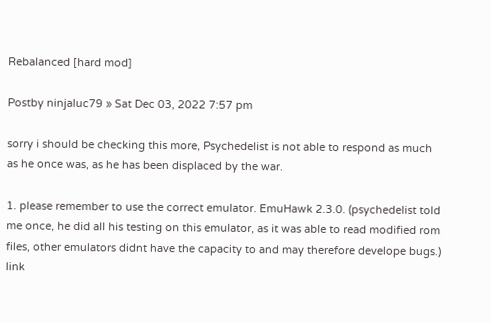Rebalanced [hard mod]

Postby ninjaluc79 » Sat Dec 03, 2022 7:57 pm

sorry i should be checking this more, Psychedelist is not able to respond as much as he once was, as he has been displaced by the war.

1. please remember to use the correct emulator. EmuHawk 2.3.0. (psychedelist told me once, he did all his testing on this emulator, as it was able to read modified rom files, other emulators didnt have the capacity to and may therefore develope bugs.) link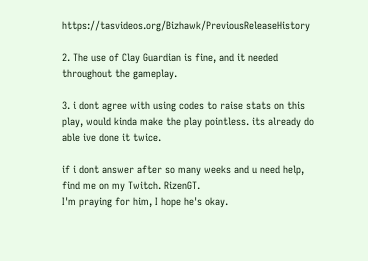https://tasvideos.org/Bizhawk/PreviousReleaseHistory

2. The use of Clay Guardian is fine, and it needed throughout the gameplay.

3. i dont agree with using codes to raise stats on this play, would kinda make the play pointless. its already do able ive done it twice.

if i dont answer after so many weeks and u need help, find me on my Twitch. RizenGT.
I'm praying for him, I hope he's okay.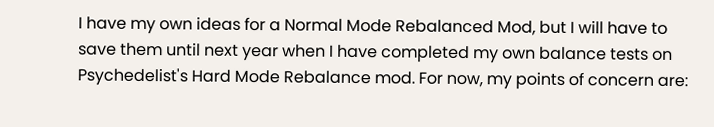I have my own ideas for a Normal Mode Rebalanced Mod, but I will have to save them until next year when I have completed my own balance tests on Psychedelist's Hard Mode Rebalance mod. For now, my points of concern are: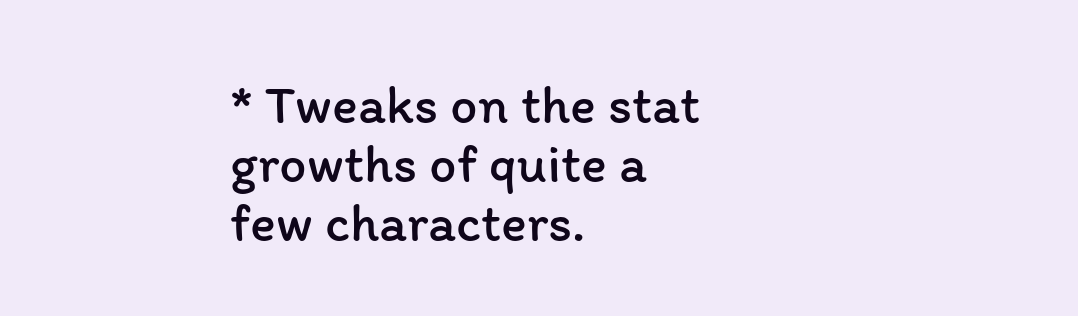* Tweaks on the stat growths of quite a few characters.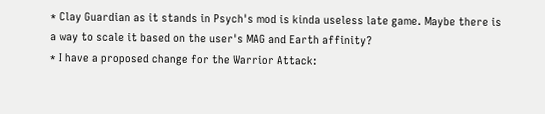* Clay Guardian as it stands in Psych's mod is kinda useless late game. Maybe there is a way to scale it based on the user's MAG and Earth affinity?
* I have a proposed change for the Warrior Attack: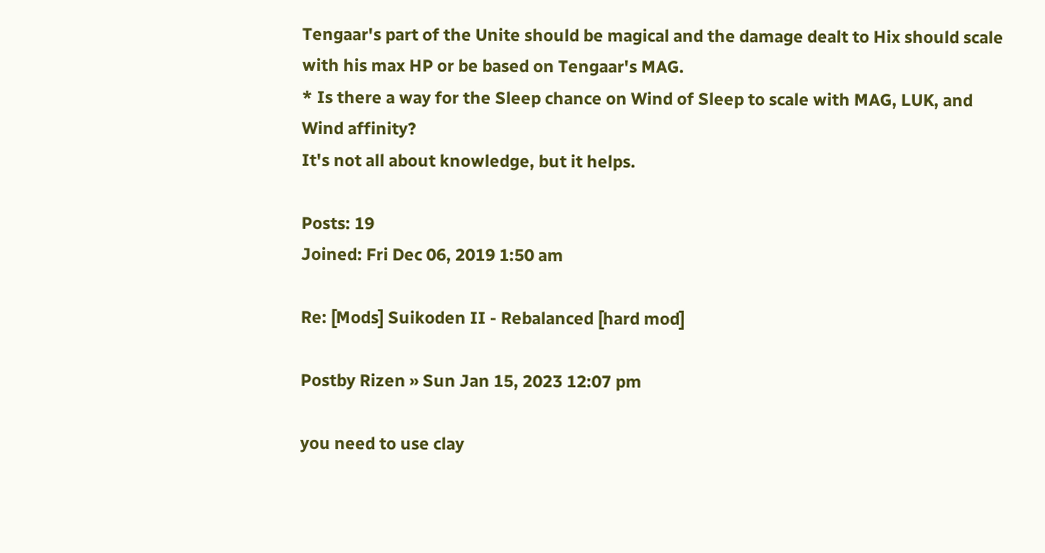Tengaar's part of the Unite should be magical and the damage dealt to Hix should scale with his max HP or be based on Tengaar's MAG.
* Is there a way for the Sleep chance on Wind of Sleep to scale with MAG, LUK, and Wind affinity?
It's not all about knowledge, but it helps.

Posts: 19
Joined: Fri Dec 06, 2019 1:50 am

Re: [Mods] Suikoden II - Rebalanced [hard mod]

Postby Rizen » Sun Jan 15, 2023 12:07 pm

you need to use clay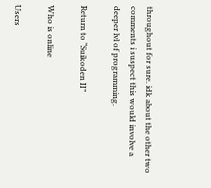throughout for sure. idk about the other two comments i suspect this would involve a deeper lvl of programming.

Return to “Suikoden II”

Who is online

Users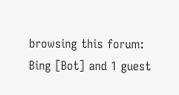browsing this forum: Bing [Bot] and 1 guest